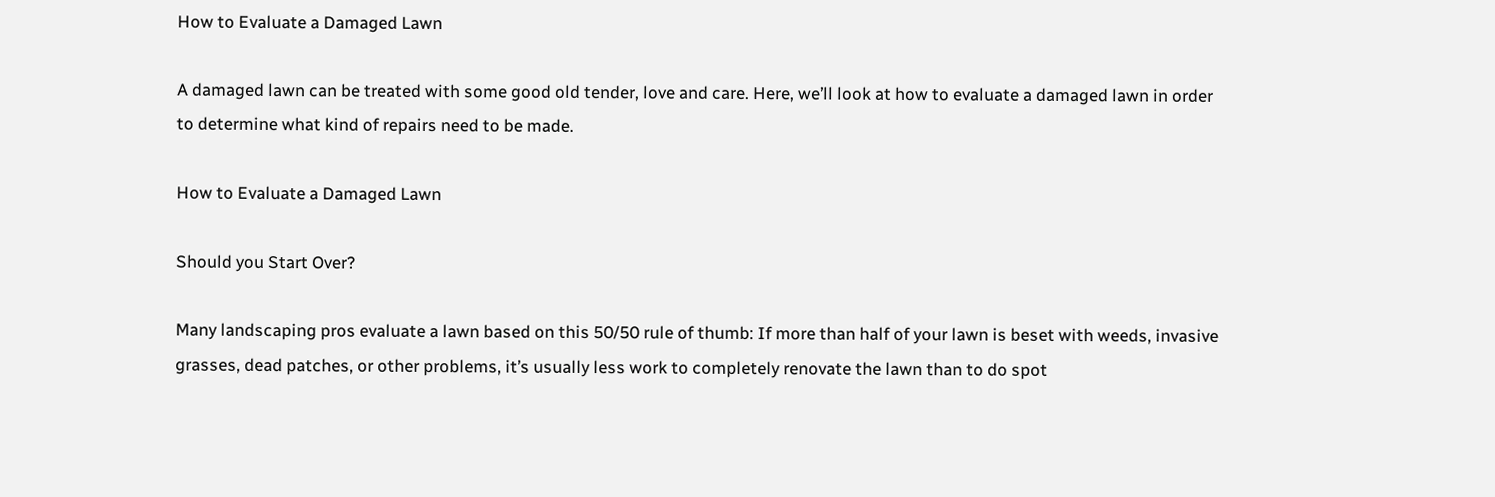How to Evaluate a Damaged Lawn

A damaged lawn can be treated with some good old tender, love and care. Here, we’ll look at how to evaluate a damaged lawn in order to determine what kind of repairs need to be made.

How to Evaluate a Damaged Lawn

Should you Start Over?

Many landscaping pros evaluate a lawn based on this 50/50 rule of thumb: If more than half of your lawn is beset with weeds, invasive grasses, dead patches, or other problems, it’s usually less work to completely renovate the lawn than to do spot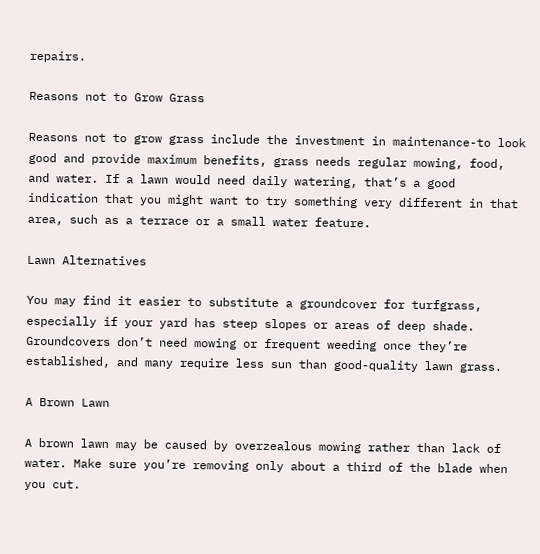repairs.

Reasons not to Grow Grass

Reasons not to grow grass include the investment in maintenance-to look good and provide maximum benefits, grass needs regular mowing, food, and water. If a lawn would need daily watering, that’s a good indication that you might want to try something very different in that area, such as a terrace or a small water feature.

Lawn Alternatives

You may find it easier to substitute a groundcover for turfgrass, especially if your yard has steep slopes or areas of deep shade. Groundcovers don’t need mowing or frequent weeding once they’re established, and many require less sun than good-quality lawn grass.

A Brown Lawn

A brown lawn may be caused by overzealous mowing rather than lack of water. Make sure you’re removing only about a third of the blade when you cut.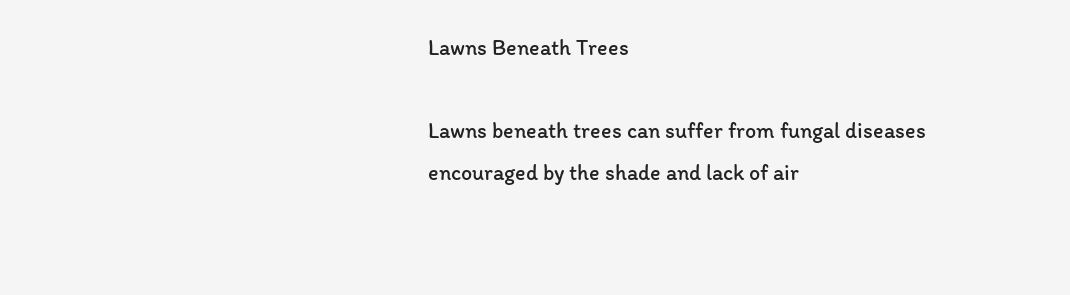Lawns Beneath Trees

Lawns beneath trees can suffer from fungal diseases encouraged by the shade and lack of air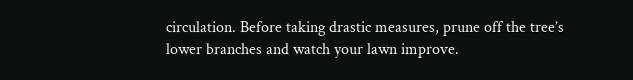circulation. Before taking drastic measures, prune off the tree’s lower branches and watch your lawn improve.